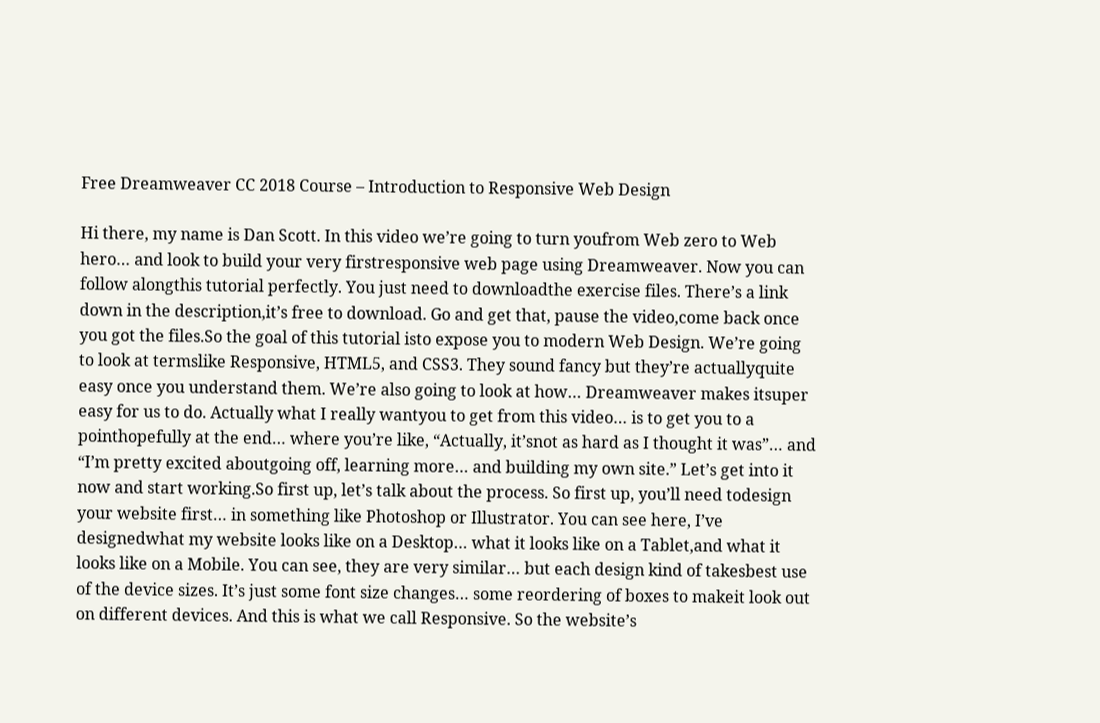Free Dreamweaver CC 2018 Course – Introduction to Responsive Web Design

Hi there, my name is Dan Scott. In this video we’re going to turn youfrom Web zero to Web hero… and look to build your very firstresponsive web page using Dreamweaver. Now you can follow alongthis tutorial perfectly. You just need to downloadthe exercise files. There’s a link down in the description,it’s free to download. Go and get that, pause the video,come back once you got the files.So the goal of this tutorial isto expose you to modern Web Design. We’re going to look at termslike Responsive, HTML5, and CSS3. They sound fancy but they’re actuallyquite easy once you understand them. We’re also going to look at how… Dreamweaver makes itsuper easy for us to do. Actually what I really wantyou to get from this video… is to get you to a pointhopefully at the end… where you’re like, “Actually, it’snot as hard as I thought it was”… and “I’m pretty excited aboutgoing off, learning more… and building my own site.” Let’s get into it now and start working.So first up, let’s talk about the process. So first up, you’ll need todesign your website first… in something like Photoshop or Illustrator. You can see here, I’ve designedwhat my website looks like on a Desktop… what it looks like on a Tablet,and what it looks like on a Mobile. You can see, they are very similar… but each design kind of takesbest use of the device sizes. It’s just some font size changes… some reordering of boxes to makeit look out on different devices. And this is what we call Responsive. So the website’s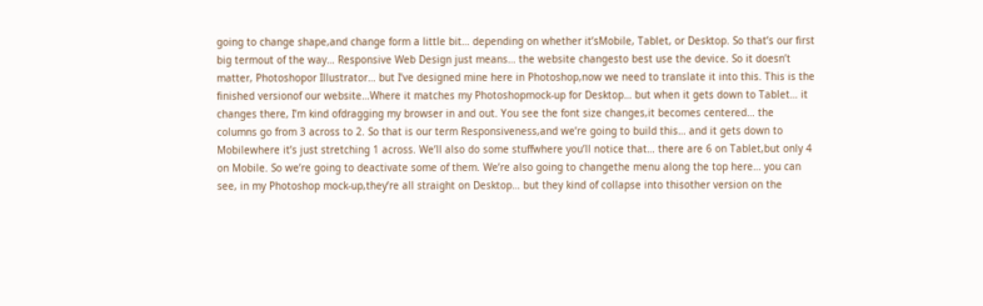going to change shape,and change form a little bit… depending on whether it’sMobile, Tablet, or Desktop. So that’s our first big termout of the way… Responsive Web Design just means… the website changesto best use the device. So it doesn’t matter, Photoshopor Illustrator… but I’ve designed mine here in Photoshop,now we need to translate it into this. This is the finished versionof our website…Where it matches my Photoshopmock-up for Desktop… but when it gets down to Tablet… it changes there, I’m kind ofdragging my browser in and out. You see the font size changes,it becomes centered… the columns go from 3 across to 2. So that is our term Responsiveness,and we’re going to build this… and it gets down to Mobilewhere it’s just stretching 1 across. We’ll also do some stuffwhere you’ll notice that… there are 6 on Tablet,but only 4 on Mobile. So we’re going to deactivate some of them. We’re also going to changethe menu along the top here… you can see, in my Photoshop mock-up,they’re all straight on Desktop… but they kind of collapse into thisother version on the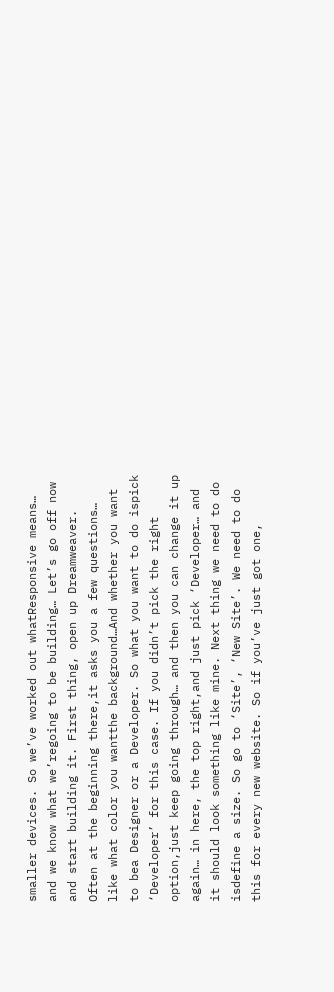smaller devices. So we’ve worked out whatResponsive means… and we know what we’regoing to be building… Let’s go off now and start building it. First thing, open up Dreamweaver. Often at the beginning there,it asks you a few questions… like what color you wantthe background…And whether you want to bea Designer or a Developer. So what you want to do ispick ‘Developer’ for this case. If you didn’t pick the right option,just keep going through… and then you can change it up again… in here, the top right,and just pick ‘Developer… and it should look something like mine. Next thing we need to do isdefine a size. So go to ‘Site’, ‘New Site’. We need to do this for every new website. So if you’ve just got one,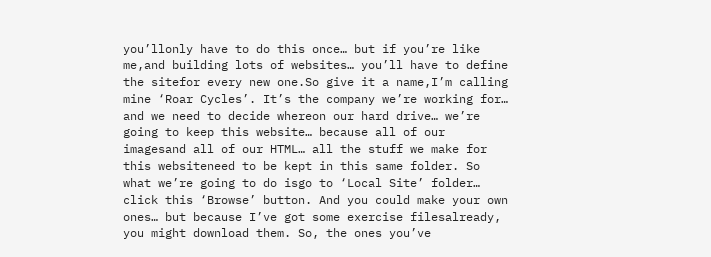you’llonly have to do this once… but if you’re like me,and building lots of websites… you’ll have to define the sitefor every new one.So give it a name,I’m calling mine ‘Roar Cycles’. It’s the company we’re working for… and we need to decide whereon our hard drive… we’re going to keep this website… because all of our imagesand all of our HTML… all the stuff we make for this websiteneed to be kept in this same folder. So what we’re going to do isgo to ‘Local Site’ folder… click this ‘Browse’ button. And you could make your own ones… but because I’ve got some exercise filesalready, you might download them. So, the ones you’ve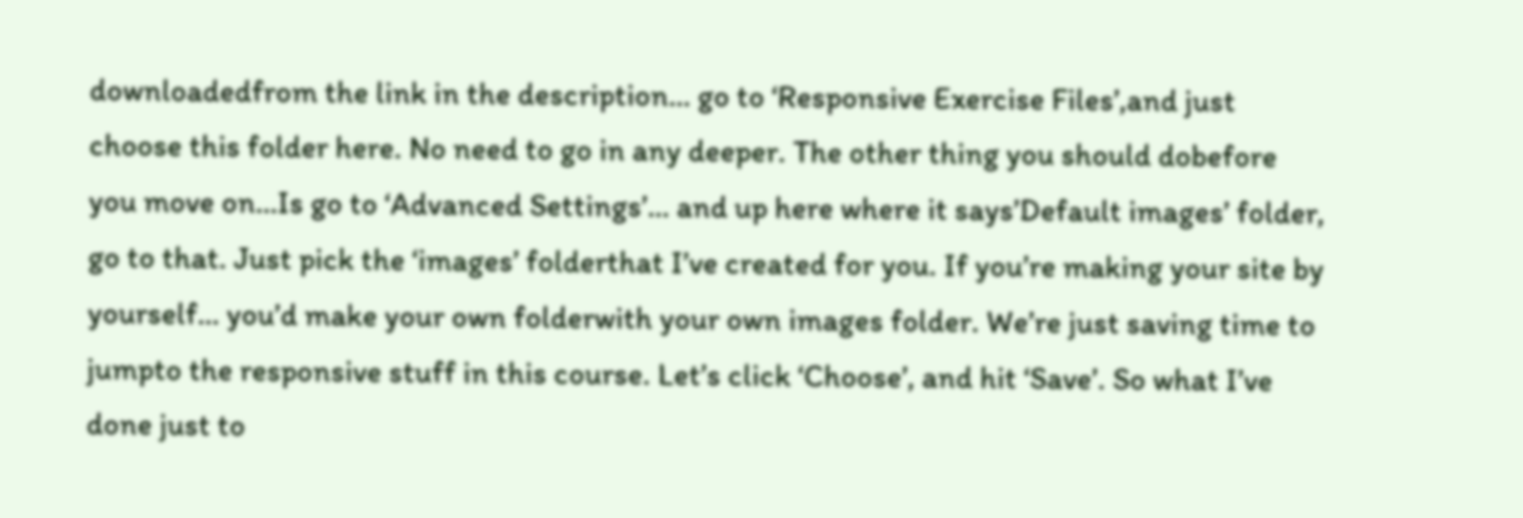downloadedfrom the link in the description… go to ‘Responsive Exercise Files’,and just choose this folder here. No need to go in any deeper. The other thing you should dobefore you move on…Is go to ‘Advanced Settings’… and up here where it says’Default images’ folder, go to that. Just pick the ‘images’ folderthat I’ve created for you. If you’re making your site by yourself… you’d make your own folderwith your own images folder. We’re just saving time to jumpto the responsive stuff in this course. Let’s click ‘Choose’, and hit ‘Save’. So what I’ve done just to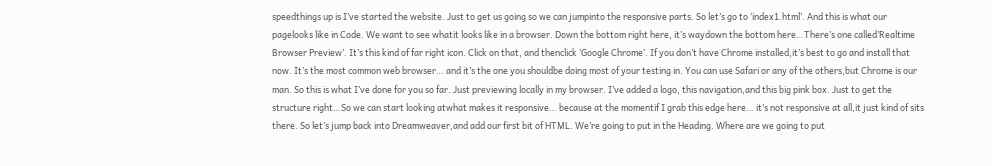speedthings up is I’ve started the website. Just to get us going so we can jumpinto the responsive parts. So let’s go to ‘index1.html’. And this is what our pagelooks like in Code. We want to see whatit looks like in a browser. Down the bottom right here, it’s waydown the bottom here…There’s one called’Realtime Browser Preview’. It’s this kind of far right icon. Click on that, and thenclick ‘Google Chrome’. If you don’t have Chrome installed,it’s best to go and install that now. It’s the most common web browser… and it’s the one you shouldbe doing most of your testing in. You can use Safari or any of the others,but Chrome is our man. So this is what I’ve done for you so far. Just previewing locally in my browser. I’ve added a logo, this navigation,and this big pink box. Just to get the structure right…So we can start looking atwhat makes it responsive… because at the momentif I grab this edge here… it’s not responsive at all,it just kind of sits there. So let’s jump back into Dreamweaver,and add our first bit of HTML. We’re going to put in the Heading. Where are we going to put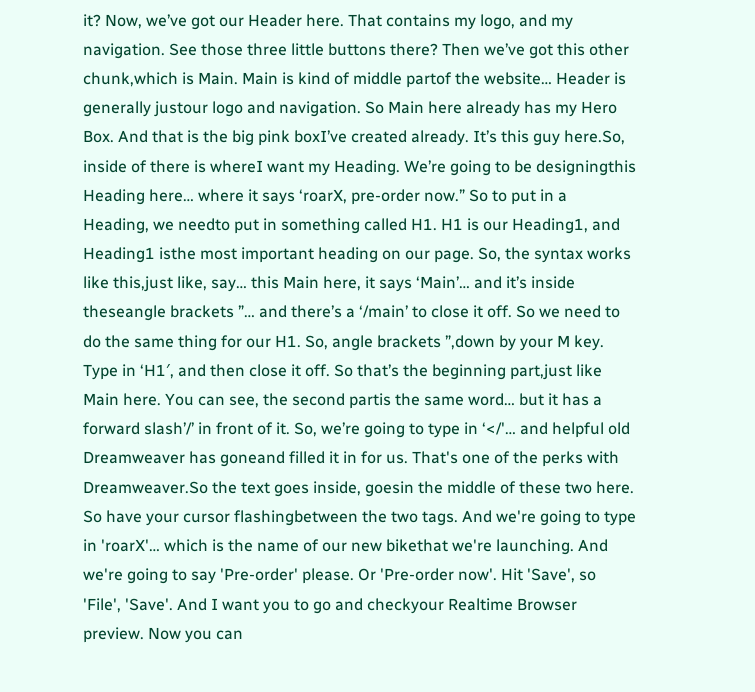it? Now, we’ve got our Header here. That contains my logo, and my navigation. See those three little buttons there? Then we’ve got this other chunk,which is Main. Main is kind of middle partof the website… Header is generally justour logo and navigation. So Main here already has my Hero Box. And that is the big pink boxI’ve created already. It’s this guy here.So, inside of there is whereI want my Heading. We’re going to be designingthis Heading here… where it says ‘roarX, pre-order now.” So to put in a Heading, we needto put in something called H1. H1 is our Heading1, and Heading1 isthe most important heading on our page. So, the syntax works like this,just like, say… this Main here, it says ‘Main’… and it’s inside theseangle brackets ”… and there’s a ‘/main’ to close it off. So we need to do the same thing for our H1. So, angle brackets ”,down by your M key. Type in ‘H1′, and then close it off. So that’s the beginning part,just like Main here. You can see, the second partis the same word… but it has a forward slash’/’ in front of it. So, we’re going to type in ‘</'… and helpful old Dreamweaver has goneand filled it in for us. That's one of the perks with Dreamweaver.So the text goes inside, goesin the middle of these two here. So have your cursor flashingbetween the two tags. And we're going to type in 'roarX'… which is the name of our new bikethat we're launching. And we're going to say 'Pre-order' please. Or 'Pre-order now'. Hit 'Save', so 'File', 'Save'. And I want you to go and checkyour Realtime Browser preview. Now you can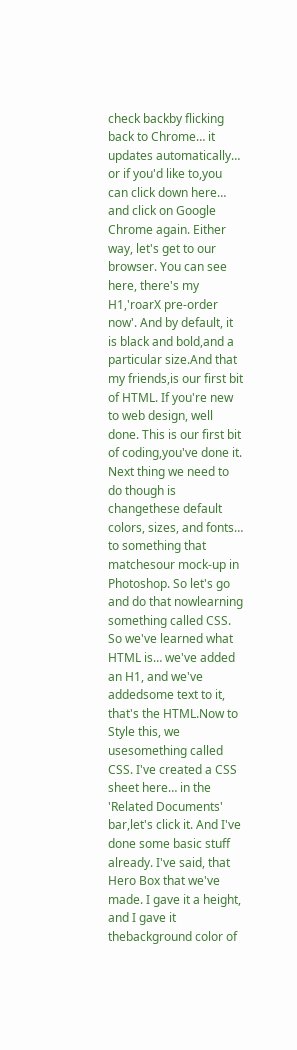check backby flicking back to Chrome… it updates automatically… or if you'd like to,you can click down here… and click on Google Chrome again. Either way, let's get to our browser. You can see here, there's my H1,'roarX pre-order now'. And by default, it is black and bold,and a particular size.And that my friends,is our first bit of HTML. If you're new to web design, well done. This is our first bit of coding,you've done it. Next thing we need to do though is changethese default colors, sizes, and fonts… to something that matchesour mock-up in Photoshop. So let's go and do that nowlearning something called CSS. So we've learned what HTML is… we've added an H1, and we've addedsome text to it, that's the HTML.Now to Style this, we usesomething called CSS. I've created a CSS sheet here… in the 'Related Documents' bar,let's click it. And I've done some basic stuff already. I've said, that Hero Box that we've made. I gave it a height, and I gave it thebackground color of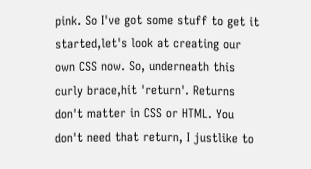pink. So I've got some stuff to get it started,let's look at creating our own CSS now. So, underneath this curly brace,hit 'return'. Returns don't matter in CSS or HTML. You don't need that return, I justlike to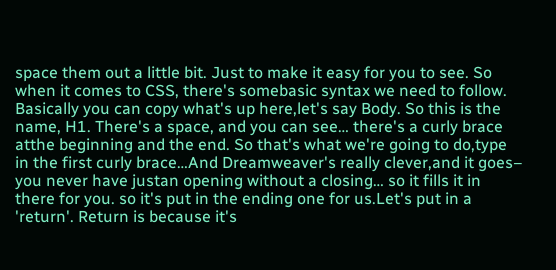space them out a little bit. Just to make it easy for you to see. So when it comes to CSS, there's somebasic syntax we need to follow. Basically you can copy what's up here,let's say Body. So this is the name, H1. There's a space, and you can see… there's a curly brace atthe beginning and the end. So that's what we're going to do,type in the first curly brace…And Dreamweaver's really clever,and it goes– you never have justan opening without a closing… so it fills it in there for you. so it's put in the ending one for us.Let's put in a 'return'. Return is because it's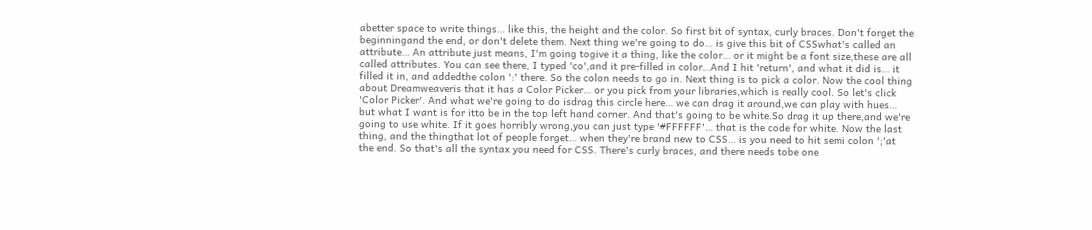abetter space to write things… like this, the height and the color. So first bit of syntax, curly braces. Don't forget the beginningand the end, or don't delete them. Next thing we're going to do… is give this bit of CSSwhat's called an attribute… An attribute just means, I'm going togive it a thing, like the color… or it might be a font size,these are all called attributes. You can see there, I typed 'co',and it pre-filled in color…And I hit 'return', and what it did is… it filled it in, and addedthe colon ':' there. So the colon needs to go in. Next thing is to pick a color. Now the cool thing about Dreamweaveris that it has a Color Picker… or you pick from your libraries,which is really cool. So let's click 'Color Picker'. And what we're going to do isdrag this circle here… we can drag it around,we can play with hues… but what I want is for itto be in the top left hand corner. And that's going to be white.So drag it up there,and we're going to use white. If it goes horribly wrong,you can just type '#FFFFFF'… that is the code for white. Now the last thing, and the thingthat lot of people forget… when they're brand new to CSS… is you need to hit semi colon ';'at the end. So that's all the syntax you need for CSS. There's curly braces, and there needs tobe one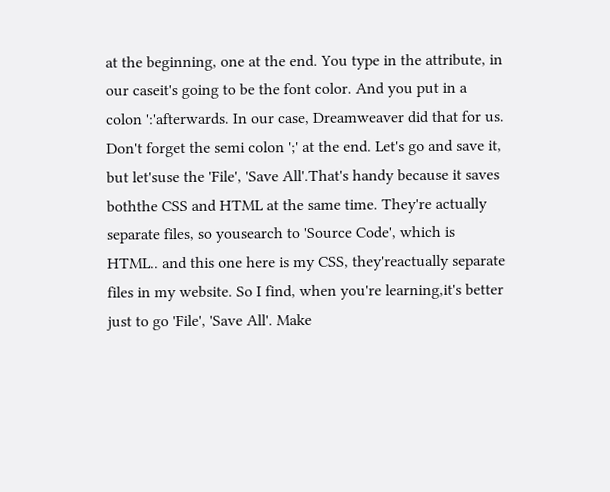at the beginning, one at the end. You type in the attribute, in our caseit's going to be the font color. And you put in a colon ':'afterwards. In our case, Dreamweaver did that for us. Don't forget the semi colon ';' at the end. Let's go and save it, but let'suse the 'File', 'Save All'.That's handy because it saves boththe CSS and HTML at the same time. They're actually separate files, so yousearch to 'Source Code', which is HTML.. and this one here is my CSS, they'reactually separate files in my website. So I find, when you're learning,it's better just to go 'File', 'Save All'. Make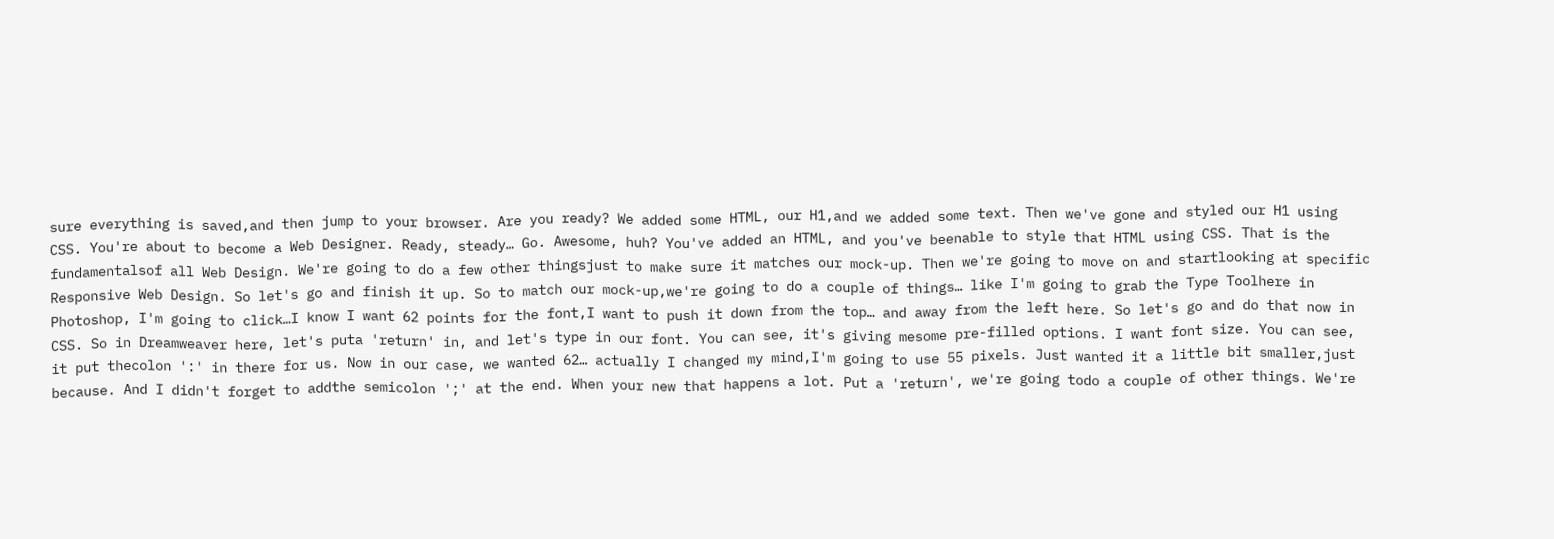sure everything is saved,and then jump to your browser. Are you ready? We added some HTML, our H1,and we added some text. Then we've gone and styled our H1 using CSS. You're about to become a Web Designer. Ready, steady… Go. Awesome, huh? You've added an HTML, and you've beenable to style that HTML using CSS. That is the fundamentalsof all Web Design. We're going to do a few other thingsjust to make sure it matches our mock-up. Then we're going to move on and startlooking at specific Responsive Web Design. So let's go and finish it up. So to match our mock-up,we're going to do a couple of things… like I'm going to grab the Type Toolhere in Photoshop, I'm going to click…I know I want 62 points for the font,I want to push it down from the top… and away from the left here. So let's go and do that now in CSS. So in Dreamweaver here, let's puta 'return' in, and let's type in our font. You can see, it's giving mesome pre-filled options. I want font size. You can see, it put thecolon ':' in there for us. Now in our case, we wanted 62… actually I changed my mind,I'm going to use 55 pixels. Just wanted it a little bit smaller,just because. And I didn't forget to addthe semicolon ';' at the end. When your new that happens a lot. Put a 'return', we're going todo a couple of other things. We're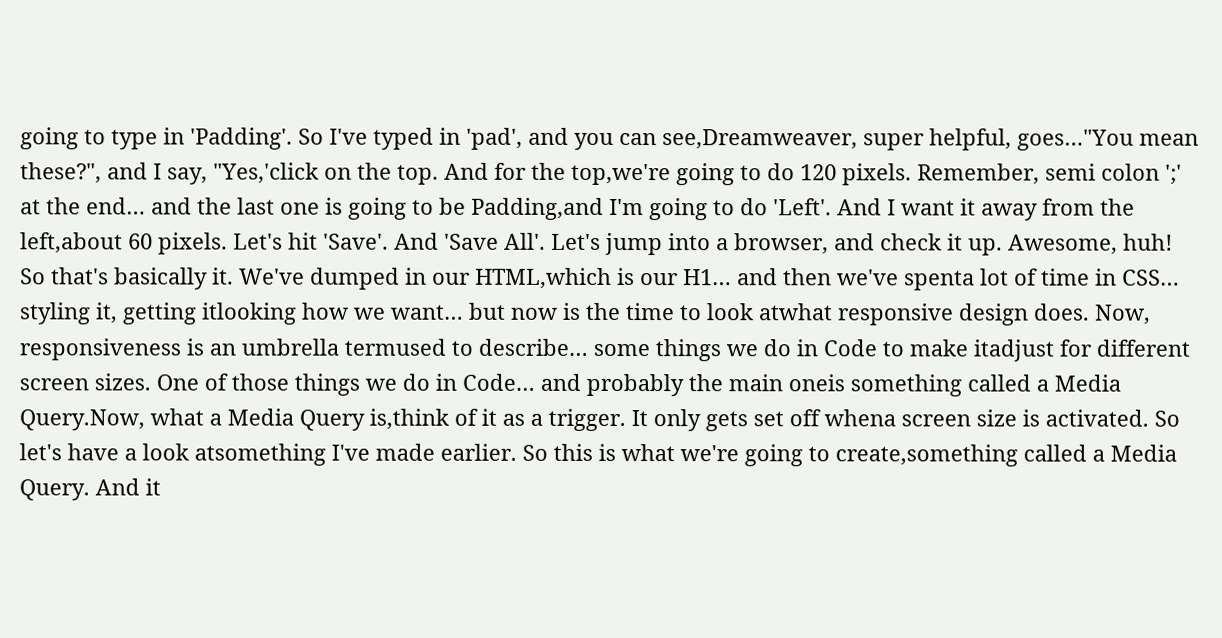going to type in 'Padding'. So I've typed in 'pad', and you can see,Dreamweaver, super helpful, goes…"You mean these?", and I say, "Yes,'click on the top. And for the top,we're going to do 120 pixels. Remember, semi colon ';' at the end… and the last one is going to be Padding,and I'm going to do 'Left'. And I want it away from the left,about 60 pixels. Let's hit 'Save'. And 'Save All'. Let's jump into a browser, and check it up. Awesome, huh! So that's basically it. We've dumped in our HTML,which is our H1… and then we've spenta lot of time in CSS… styling it, getting itlooking how we want… but now is the time to look atwhat responsive design does. Now, responsiveness is an umbrella termused to describe… some things we do in Code to make itadjust for different screen sizes. One of those things we do in Code… and probably the main oneis something called a Media Query.Now, what a Media Query is,think of it as a trigger. It only gets set off whena screen size is activated. So let's have a look atsomething I've made earlier. So this is what we're going to create,something called a Media Query. And it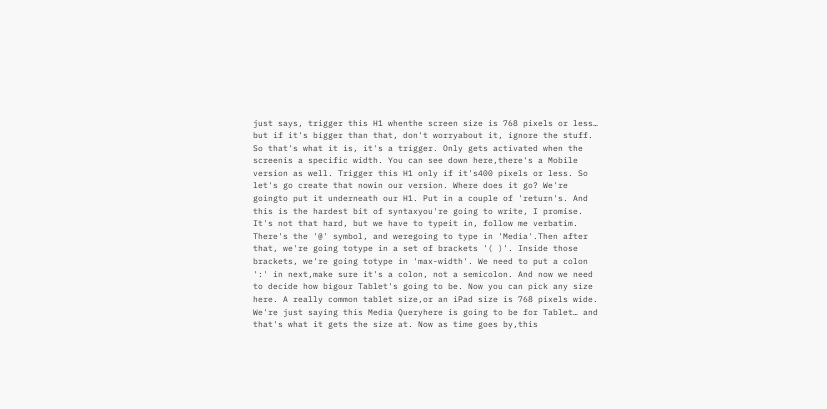just says, trigger this H1 whenthe screen size is 768 pixels or less… but if it's bigger than that, don't worryabout it, ignore the stuff. So that's what it is, it's a trigger. Only gets activated when the screenis a specific width. You can see down here,there's a Mobile version as well. Trigger this H1 only if it's400 pixels or less. So let's go create that nowin our version. Where does it go? We're goingto put it underneath our H1. Put in a couple of 'return's. And this is the hardest bit of syntaxyou're going to write, I promise. It's not that hard, but we have to typeit in, follow me verbatim. There's the '@' symbol, and weregoing to type in 'Media'.Then after that, we're going totype in a set of brackets '( )'. Inside those brackets, we're going totype in 'max-width'. We need to put a colon ':' in next,make sure it's a colon, not a semicolon. And now we need to decide how bigour Tablet's going to be. Now you can pick any size here. A really common tablet size,or an iPad size is 768 pixels wide. We're just saying this Media Queryhere is going to be for Tablet… and that's what it gets the size at. Now as time goes by,this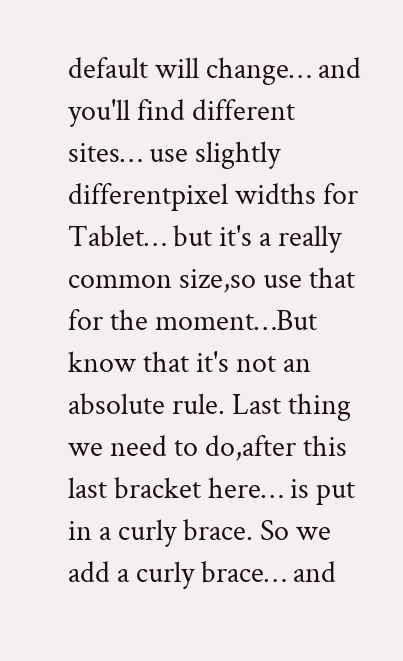default will change… and you'll find different sites… use slightly differentpixel widths for Tablet… but it's a really common size,so use that for the moment…But know that it's not an absolute rule. Last thing we need to do,after this last bracket here… is put in a curly brace. So we add a curly brace… and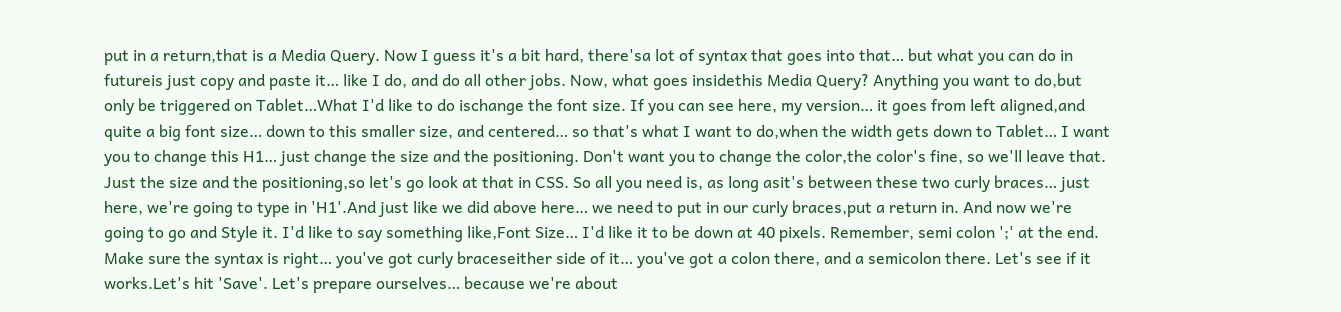put in a return,that is a Media Query. Now I guess it's a bit hard, there'sa lot of syntax that goes into that… but what you can do in futureis just copy and paste it… like I do, and do all other jobs. Now, what goes insidethis Media Query? Anything you want to do,but only be triggered on Tablet…What I'd like to do ischange the font size. If you can see here, my version… it goes from left aligned,and quite a big font size… down to this smaller size, and centered… so that's what I want to do,when the width gets down to Tablet… I want you to change this H1… just change the size and the positioning. Don't want you to change the color,the color's fine, so we'll leave that. Just the size and the positioning,so let's go look at that in CSS. So all you need is, as long asit's between these two curly braces… just here, we're going to type in 'H1'.And just like we did above here… we need to put in our curly braces,put a return in. And now we're going to go and Style it. I'd like to say something like,Font Size… I'd like it to be down at 40 pixels. Remember, semi colon ';' at the end. Make sure the syntax is right… you've got curly braceseither side of it… you've got a colon there, and a semicolon there. Let's see if it works.Let's hit 'Save'. Let's prepare ourselves… because we're about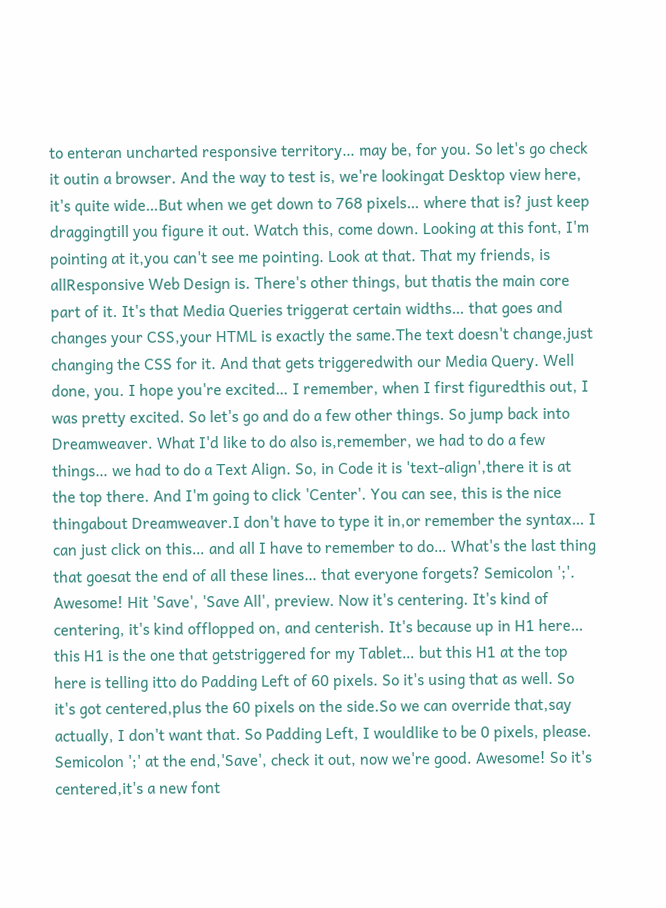to enteran uncharted responsive territory… may be, for you. So let's go check it outin a browser. And the way to test is, we're lookingat Desktop view here, it's quite wide…But when we get down to 768 pixels… where that is? just keep draggingtill you figure it out. Watch this, come down. Looking at this font, I'm pointing at it,you can't see me pointing. Look at that. That my friends, is allResponsive Web Design is. There's other things, but thatis the main core part of it. It's that Media Queries triggerat certain widths… that goes and changes your CSS,your HTML is exactly the same.The text doesn't change,just changing the CSS for it. And that gets triggeredwith our Media Query. Well done, you. I hope you're excited… I remember, when I first figuredthis out, I was pretty excited. So let's go and do a few other things. So jump back into Dreamweaver. What I'd like to do also is,remember, we had to do a few things… we had to do a Text Align. So, in Code it is 'text-align',there it is at the top there. And I'm going to click 'Center'. You can see, this is the nice thingabout Dreamweaver.I don't have to type it in,or remember the syntax… I can just click on this… and all I have to remember to do… What's the last thing that goesat the end of all these lines… that everyone forgets? Semicolon ';'. Awesome! Hit 'Save', 'Save All', preview. Now it's centering. It's kind of centering, it's kind offlopped on, and centerish. It's because up in H1 here… this H1 is the one that getstriggered for my Tablet… but this H1 at the top here is telling itto do Padding Left of 60 pixels. So it's using that as well. So it's got centered,plus the 60 pixels on the side.So we can override that,say actually, I don't want that. So Padding Left, I wouldlike to be 0 pixels, please. Semicolon ';' at the end,'Save', check it out, now we're good. Awesome! So it's centered,it's a new font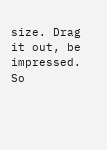size. Drag it out, be impressed. So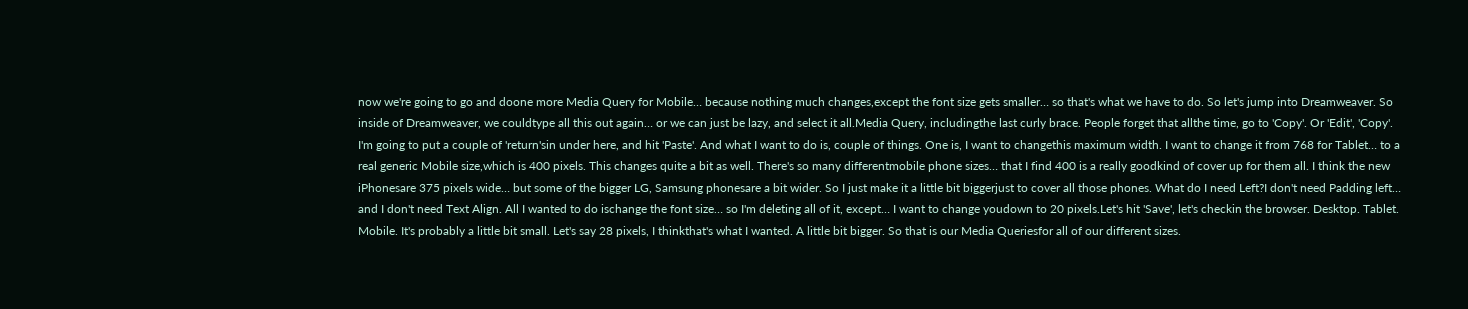now we're going to go and doone more Media Query for Mobile… because nothing much changes,except the font size gets smaller… so that's what we have to do. So let's jump into Dreamweaver. So inside of Dreamweaver, we couldtype all this out again… or we can just be lazy, and select it all.Media Query, includingthe last curly brace. People forget that allthe time, go to 'Copy'. Or 'Edit', 'Copy'. I'm going to put a couple of 'return'sin under here, and hit 'Paste'. And what I want to do is, couple of things. One is, I want to changethis maximum width. I want to change it from 768 for Tablet… to a real generic Mobile size,which is 400 pixels. This changes quite a bit as well. There's so many differentmobile phone sizes… that I find 400 is a really goodkind of cover up for them all. I think the new iPhonesare 375 pixels wide… but some of the bigger LG, Samsung phonesare a bit wider. So I just make it a little bit biggerjust to cover all those phones. What do I need Left?I don't need Padding left… and I don't need Text Align. All I wanted to do ischange the font size… so I'm deleting all of it, except… I want to change youdown to 20 pixels.Let's hit 'Save', let's checkin the browser. Desktop. Tablet. Mobile. It's probably a little bit small. Let's say 28 pixels, I thinkthat's what I wanted. A little bit bigger. So that is our Media Queriesfor all of our different sizes.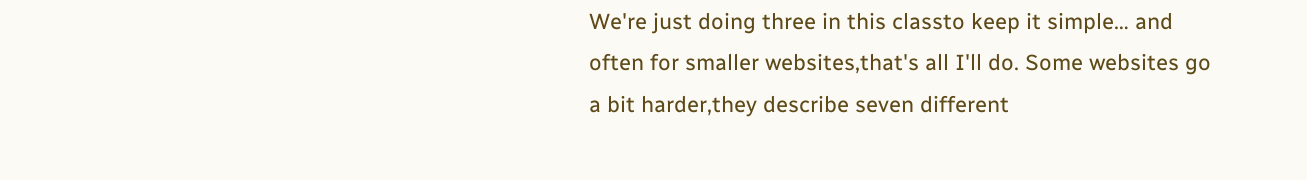We're just doing three in this classto keep it simple… and often for smaller websites,that's all I'll do. Some websites go a bit harder,they describe seven different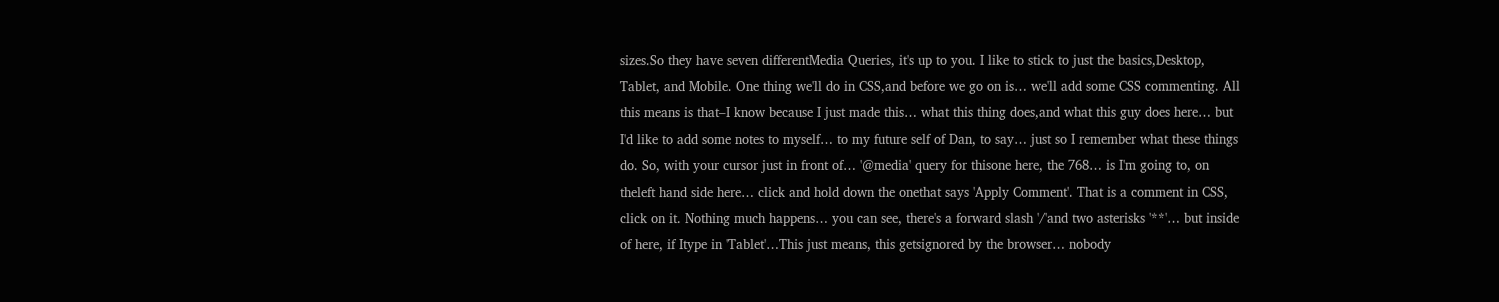sizes.So they have seven differentMedia Queries, it's up to you. I like to stick to just the basics,Desktop, Tablet, and Mobile. One thing we'll do in CSS,and before we go on is… we'll add some CSS commenting. All this means is that–I know because I just made this… what this thing does,and what this guy does here… but I'd like to add some notes to myself… to my future self of Dan, to say… just so I remember what these things do. So, with your cursor just in front of… '@media' query for thisone here, the 768… is I'm going to, on theleft hand side here… click and hold down the onethat says 'Apply Comment'. That is a comment in CSS, click on it. Nothing much happens… you can see, there's a forward slash '/'and two asterisks '**'… but inside of here, if Itype in 'Tablet'…This just means, this getsignored by the browser… nobody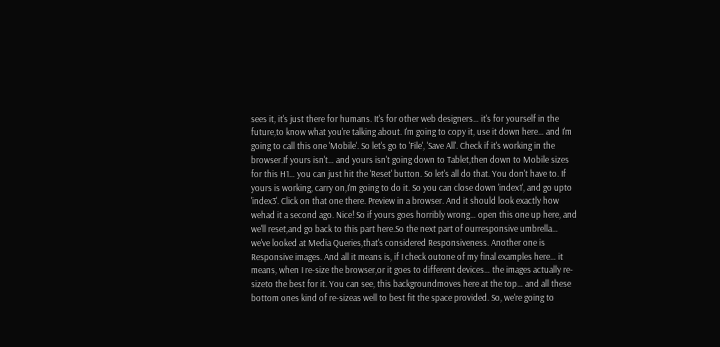sees it, it's just there for humans. It's for other web designers… it's for yourself in the future,to know what you're talking about. I'm going to copy it, use it down here… and I'm going to call this one 'Mobile'. So let's go to 'File', 'Save All'. Check if it's working in the browser.If yours isn't… and yours isn't going down to Tablet,then down to Mobile sizes for this H1… you can just hit the 'Reset' button. So let's all do that. You don't have to. If yours is working, carry on,I'm going to do it. So you can close down 'index1', and go upto 'index3'. Click on that one there. Preview in a browser. And it should look exactly how wehad it a second ago. Nice! So if yours goes horribly wrong… open this one up here, and we'll reset,and go back to this part here.So the next part of ourresponsive umbrella… we've looked at Media Queries,that's considered Responsiveness. Another one is Responsive images. And all it means is, if I check outone of my final examples here… it means, when I re-size the browser,or it goes to different devices… the images actually re-sizeto the best for it. You can see, this backgroundmoves here at the top… and all these bottom ones kind of re-sizeas well to best fit the space provided. So, we're going to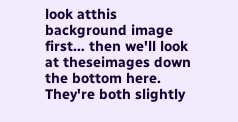look atthis background image first… then we'll look at theseimages down the bottom here. They're both slightly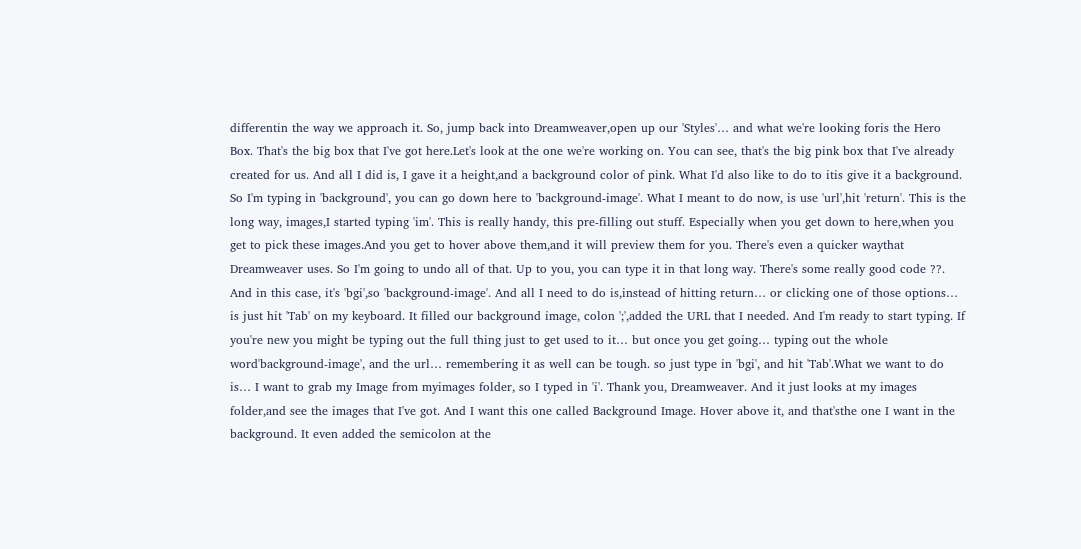differentin the way we approach it. So, jump back into Dreamweaver,open up our 'Styles'… and what we're looking foris the Hero Box. That's the big box that I've got here.Let's look at the one we're working on. You can see, that's the big pink box that I've already created for us. And all I did is, I gave it a height,and a background color of pink. What I'd also like to do to itis give it a background. So I'm typing in 'background', you can go down here to 'background-image'. What I meant to do now, is use 'url',hit 'return'. This is the long way, images,I started typing 'im'. This is really handy, this pre-filling out stuff. Especially when you get down to here,when you get to pick these images.And you get to hover above them,and it will preview them for you. There's even a quicker waythat Dreamweaver uses. So I'm going to undo all of that. Up to you, you can type it in that long way. There's some really good code ??. And in this case, it's 'bgi',so 'background-image'. And all I need to do is,instead of hitting return… or clicking one of those options… is just hit 'Tab' on my keyboard. It filled our background image, colon ';',added the URL that I needed. And I'm ready to start typing. If you're new you might be typing out the full thing just to get used to it… but once you get going… typing out the whole word'background-image', and the url… remembering it as well can be tough. so just type in 'bgi', and hit 'Tab'.What we want to do is… I want to grab my Image from myimages folder, so I typed in 'i'. Thank you, Dreamweaver. And it just looks at my images folder,and see the images that I've got. And I want this one called Background Image. Hover above it, and that'sthe one I want in the background. It even added the semicolon at the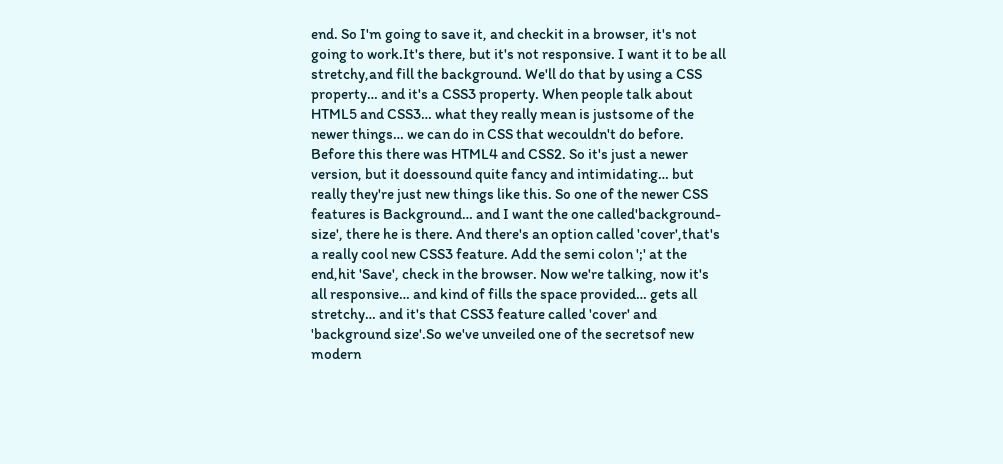end. So I'm going to save it, and checkit in a browser, it's not going to work.It's there, but it's not responsive. I want it to be all stretchy,and fill the background. We'll do that by using a CSS property… and it's a CSS3 property. When people talk about HTML5 and CSS3… what they really mean is justsome of the newer things… we can do in CSS that wecouldn't do before. Before this there was HTML4 and CSS2. So it's just a newer version, but it doessound quite fancy and intimidating… but really they're just new things like this. So one of the newer CSS features is Background… and I want the one called'background-size', there he is there. And there's an option called 'cover',that's a really cool new CSS3 feature. Add the semi colon ';' at the end,hit 'Save', check in the browser. Now we're talking, now it's all responsive… and kind of fills the space provided… gets all stretchy… and it's that CSS3 feature called 'cover' and 'background size'.So we've unveiled one of the secretsof new modern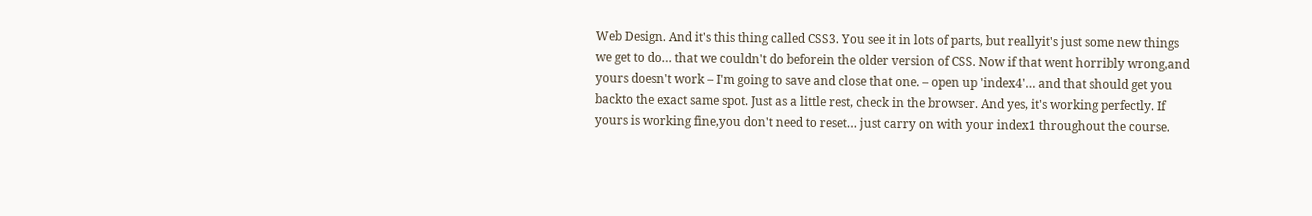Web Design. And it's this thing called CSS3. You see it in lots of parts, but reallyit's just some new things we get to do… that we couldn't do beforein the older version of CSS. Now if that went horribly wrong,and yours doesn't work – I'm going to save and close that one. – open up 'index4'… and that should get you backto the exact same spot. Just as a little rest, check in the browser. And yes, it's working perfectly. If yours is working fine,you don't need to reset… just carry on with your index1 throughout the course.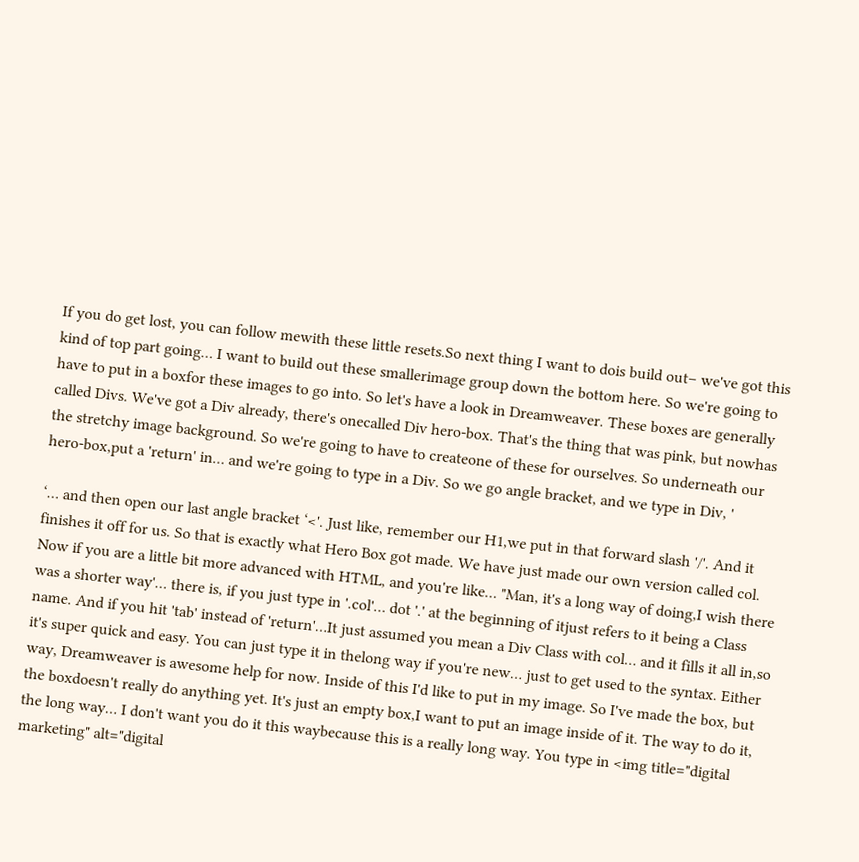If you do get lost, you can follow mewith these little resets.So next thing I want to dois build out– we've got this kind of top part going… I want to build out these smallerimage group down the bottom here. So we're going to have to put in a boxfor these images to go into. So let's have a look in Dreamweaver. These boxes are generally called Divs. We've got a Div already, there's onecalled Div hero-box. That's the thing that was pink, but nowhas the stretchy image background. So we're going to have to createone of these for ourselves. So underneath our hero-box,put a 'return' in… and we're going to type in a Div. So we go angle bracket, and we type in Div, '

‘… and then open our last angle bracket ‘<'. Just like, remember our H1,we put in that forward slash '/'. And it finishes it off for us. So that is exactly what Hero Box got made. We have just made our own version called col. Now if you are a little bit more advanced with HTML, and you're like… "Man, it's a long way of doing,I wish there was a shorter way'… there is, if you just type in '.col'… dot '.' at the beginning of itjust refers to it being a Class name. And if you hit 'tab' instead of 'return'…It just assumed you mean a Div Class with col… and it fills it all in,so it's super quick and easy. You can just type it in thelong way if you're new… just to get used to the syntax. Either way, Dreamweaver is awesome help for now. Inside of this I'd like to put in my image. So I've made the box, but the boxdoesn't really do anything yet. It's just an empty box,I want to put an image inside of it. The way to do it, the long way… I don't want you do it this waybecause this is a really long way. You type in <img title="digital marketing" alt="digital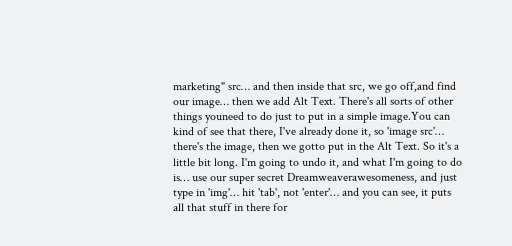marketing" src… and then inside that src, we go off,and find our image… then we add Alt Text. There's all sorts of other things youneed to do just to put in a simple image.You can kind of see that there, I've already done it, so 'image src'… there's the image, then we gotto put in the Alt Text. So it's a little bit long. I'm going to undo it, and what I'm going to do is… use our super secret Dreamweaverawesomeness, and just type in 'img'… hit 'tab', not 'enter'… and you can see, it puts all that stuff in there for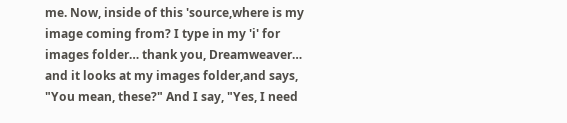me. Now, inside of this 'source,where is my image coming from? I type in my 'i' for images folder… thank you, Dreamweaver… and it looks at my images folder,and says, "You mean, these?" And I say, "Yes, I need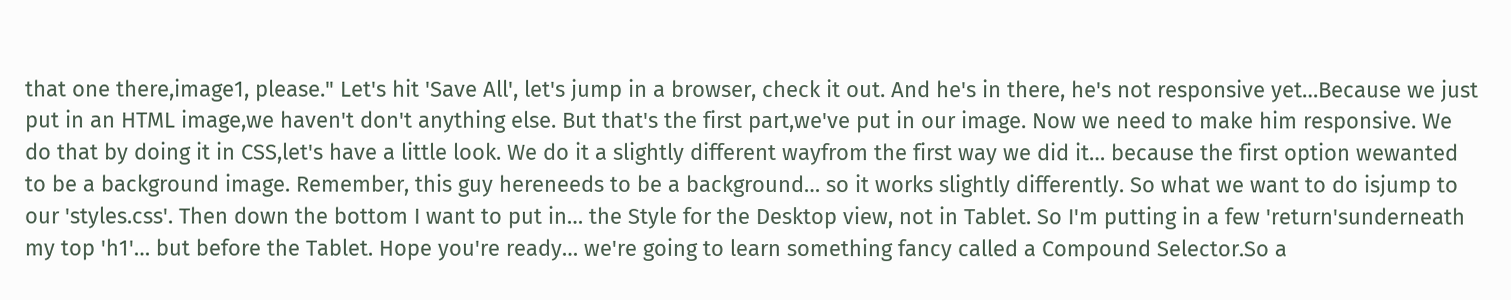that one there,image1, please." Let's hit 'Save All', let's jump in a browser, check it out. And he's in there, he's not responsive yet…Because we just put in an HTML image,we haven't don't anything else. But that's the first part,we've put in our image. Now we need to make him responsive. We do that by doing it in CSS,let's have a little look. We do it a slightly different wayfrom the first way we did it… because the first option wewanted to be a background image. Remember, this guy hereneeds to be a background… so it works slightly differently. So what we want to do isjump to our 'styles.css'. Then down the bottom I want to put in… the Style for the Desktop view, not in Tablet. So I'm putting in a few 'return'sunderneath my top 'h1'… but before the Tablet. Hope you're ready… we're going to learn something fancy called a Compound Selector.So a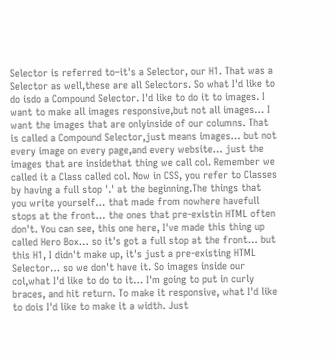Selector is referred to–it's a Selector, our H1. That was a Selector as well,these are all Selectors. So what I'd like to do isdo a Compound Selector. I'd like to do it to images. I want to make all images responsive,but not all images… I want the images that are onlyinside of our columns. That is called a Compound Selector,just means images… but not every image on every page,and every website… just the images that are insidethat thing we call col. Remember we called it a Class called col. Now in CSS, you refer to Classes by having a full stop '.' at the beginning.The things that you write yourself… that made from nowhere havefull stops at the front… the ones that pre-existin HTML often don't. You can see, this one here, I've made this thing up called Hero Box… so it's got a full stop at the front… but this H1, I didn't make up, it's just a pre-existing HTML Selector… so we don't have it. So images inside our col,what I'd like to do to it… I'm going to put in curly braces, and hit return. To make it responsive, what I'd like to dois I'd like to make it a width. Just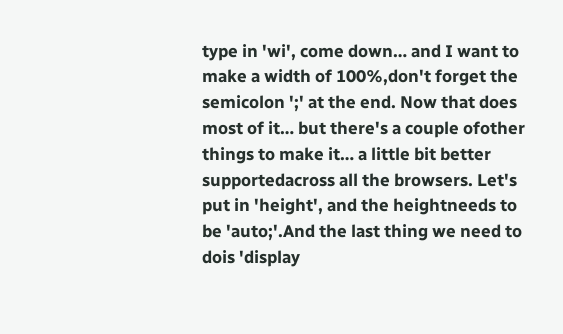type in 'wi', come down… and I want to make a width of 100%,don't forget the semicolon ';' at the end. Now that does most of it… but there's a couple ofother things to make it… a little bit better supportedacross all the browsers. Let's put in 'height', and the heightneeds to be 'auto;'.And the last thing we need to dois 'display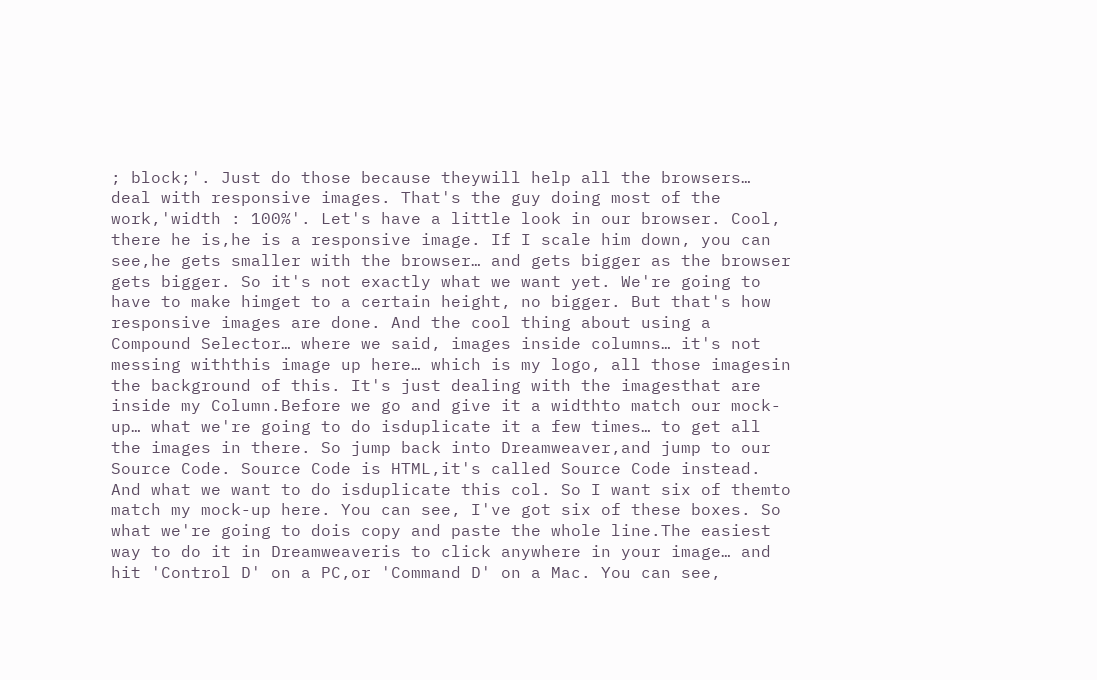; block;'. Just do those because theywill help all the browsers… deal with responsive images. That's the guy doing most of the work,'width : 100%'. Let's have a little look in our browser. Cool, there he is,he is a responsive image. If I scale him down, you can see,he gets smaller with the browser… and gets bigger as the browser gets bigger. So it's not exactly what we want yet. We're going to have to make himget to a certain height, no bigger. But that's how responsive images are done. And the cool thing about using a Compound Selector… where we said, images inside columns… it's not messing withthis image up here… which is my logo, all those imagesin the background of this. It's just dealing with the imagesthat are inside my Column.Before we go and give it a widthto match our mock-up… what we're going to do isduplicate it a few times… to get all the images in there. So jump back into Dreamweaver,and jump to our Source Code. Source Code is HTML,it's called Source Code instead. And what we want to do isduplicate this col. So I want six of themto match my mock-up here. You can see, I've got six of these boxes. So what we're going to dois copy and paste the whole line.The easiest way to do it in Dreamweaveris to click anywhere in your image… and hit 'Control D' on a PC,or 'Command D' on a Mac. You can see,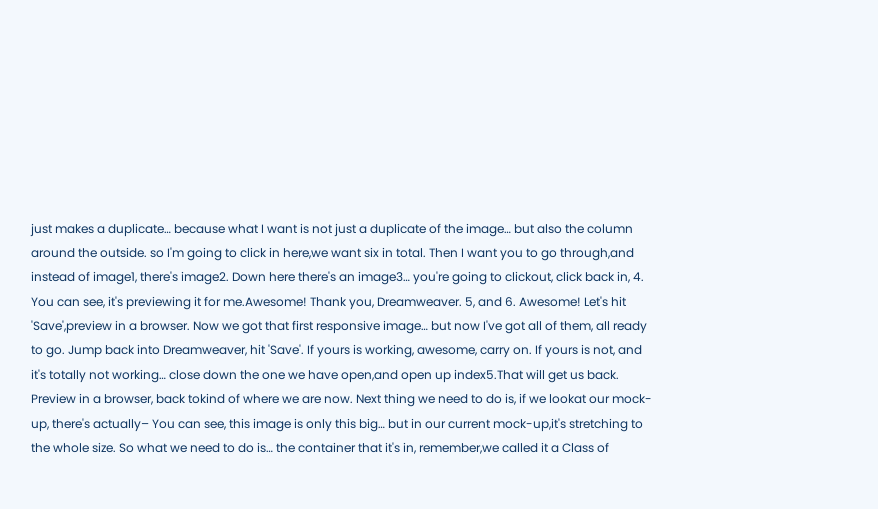just makes a duplicate… because what I want is not just a duplicate of the image… but also the column around the outside. so I'm going to click in here,we want six in total. Then I want you to go through,and instead of image1, there's image2. Down here there's an image3… you're going to clickout, click back in, 4. You can see, it's previewing it for me.Awesome! Thank you, Dreamweaver. 5, and 6. Awesome! Let's hit 'Save',preview in a browser. Now we got that first responsive image… but now I've got all of them, all ready to go. Jump back into Dreamweaver, hit 'Save'. If yours is working, awesome, carry on. If yours is not, and it's totally not working… close down the one we have open,and open up index5.That will get us back. Preview in a browser, back tokind of where we are now. Next thing we need to do is, if we lookat our mock-up, there's actually– You can see, this image is only this big… but in our current mock-up,it's stretching to the whole size. So what we need to do is… the container that it's in, remember,we called it a Class of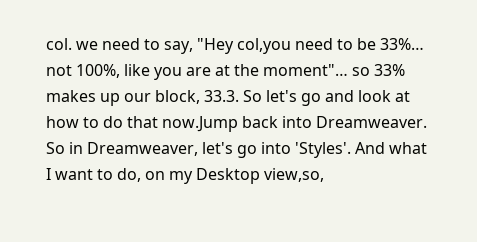col. we need to say, "Hey col,you need to be 33%… not 100%, like you are at the moment"… so 33% makes up our block, 33.3. So let's go and look at how to do that now.Jump back into Dreamweaver. So in Dreamweaver, let's go into 'Styles'. And what I want to do, on my Desktop view,so,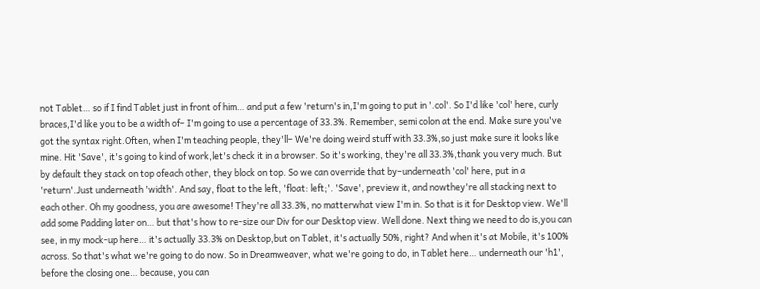not Tablet… so if I find Tablet just in front of him… and put a few 'return's in,I'm going to put in '.col'. So I'd like 'col' here, curly braces,I'd like you to be a width of– I'm going to use a percentage of 33.3%. Remember, semi colon at the end. Make sure you've got the syntax right.Often, when I'm teaching people, they'll– We're doing weird stuff with 33.3%,so just make sure it looks like mine. Hit 'Save', it's going to kind of work,let's check it in a browser. So it's working, they're all 33.3%,thank you very much. But by default they stack on top ofeach other, they block on top. So we can override that by–underneath 'col' here, put in a 'return'.Just underneath 'width'. And say, float to the left, 'float: left;'. 'Save', preview it, and nowthey're all stacking next to each other. Oh my goodness, you are awesome! They're all 33.3%, no matterwhat view I'm in. So that is it for Desktop view. We'll add some Padding later on… but that's how to re-size our Div for our Desktop view. Well done. Next thing we need to do is,you can see, in my mock-up here… it's actually 33.3% on Desktop,but on Tablet, it's actually 50%, right? And when it's at Mobile, it's 100% across. So that's what we're going to do now. So in Dreamweaver, what we're going to do, in Tablet here… underneath our 'h1', before the closing one… because, you can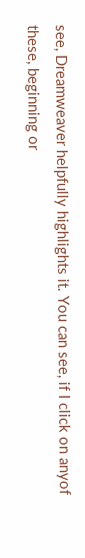see, Dreamweaver helpfully highlights it. You can see, if I click on anyof these, beginning or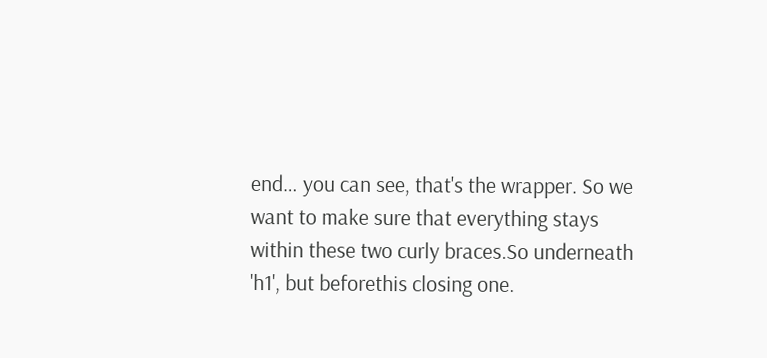end… you can see, that's the wrapper. So we want to make sure that everything stays within these two curly braces.So underneath 'h1', but beforethis closing one.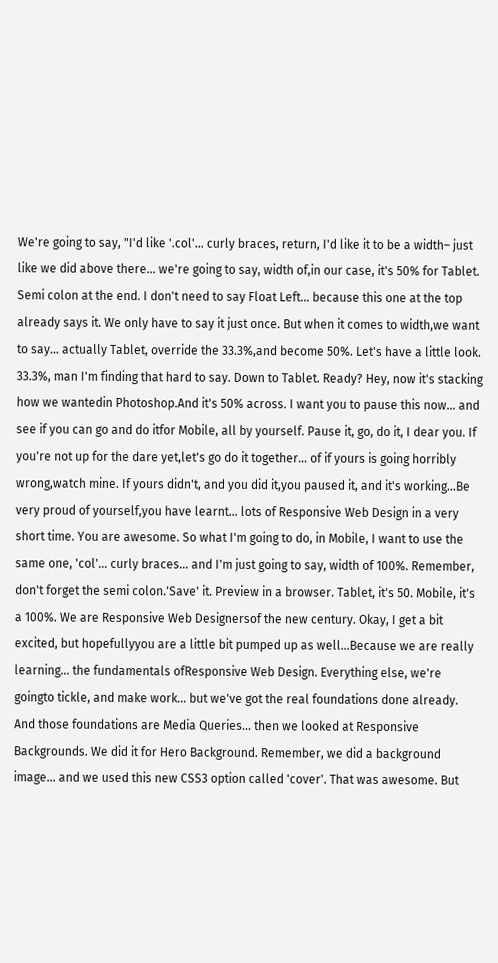We're going to say, "I'd like '.col'… curly braces, return, I'd like it to be a width– just like we did above there… we're going to say, width of,in our case, it's 50% for Tablet. Semi colon at the end. I don't need to say Float Left… because this one at the top already says it. We only have to say it just once. But when it comes to width,we want to say… actually Tablet, override the 33.3%,and become 50%. Let's have a little look. 33.3%, man I'm finding that hard to say. Down to Tablet. Ready? Hey, now it's stacking how we wantedin Photoshop.And it's 50% across. I want you to pause this now… and see if you can go and do itfor Mobile, all by yourself. Pause it, go, do it, I dear you. If you're not up for the dare yet,let's go do it together… of if yours is going horribly wrong,watch mine. If yours didn't, and you did it,you paused it, and it's working…Be very proud of yourself,you have learnt… lots of Responsive Web Design in a very short time. You are awesome. So what I'm going to do, in Mobile, I want to use the same one, 'col'… curly braces… and I'm just going to say, width of 100%. Remember, don't forget the semi colon.'Save' it. Preview in a browser. Tablet, it's 50. Mobile, it's a 100%. We are Responsive Web Designersof the new century. Okay, I get a bit excited, but hopefullyyou are a little bit pumped up as well…Because we are really learning… the fundamentals ofResponsive Web Design. Everything else, we're goingto tickle, and make work… but we've got the real foundations done already. And those foundations are Media Queries… then we looked at Responsive Backgrounds. We did it for Hero Background. Remember, we did a background image… and we used this new CSS3 option called 'cover'. That was awesome. But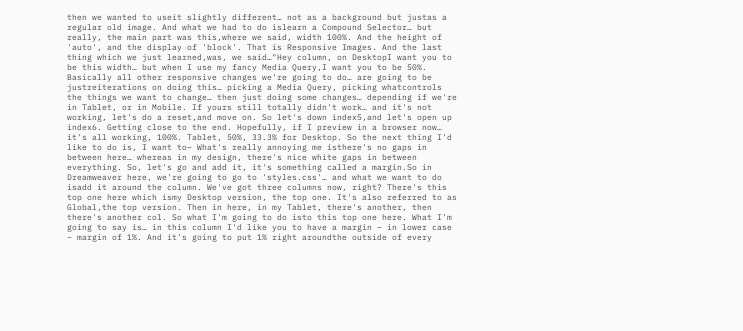then we wanted to useit slightly different… not as a background but justas a regular old image. And what we had to do islearn a Compound Selector… but really, the main part was this,where we said, width 100%. And the height of 'auto', and the display of 'block'. That is Responsive Images. And the last thing which we just learned,was, we said…"Hey column, on DesktopI want you to be this width… but when I use my fancy Media Query,I want you to be 50%. Basically all other responsive changes we're going to do… are going to be justreiterations on doing this… picking a Media Query, picking whatcontrols the things we want to change… then just doing some changes… depending if we're in Tablet, or in Mobile. If yours still totally didn't work… and it's not working, let's do a reset,and move on. So let's down index5,and let's open up index6. Getting close to the end. Hopefully, if I preview in a browser now… it's all working, 100%. Tablet, 50%, 33.3% for Desktop. So the next thing I'd like to do is, I want to– What's really annoying me isthere's no gaps in between here… whereas in my design, there's nice white gaps in between everything. So, let's go and add it, it's something called a margin.So in Dreamweaver here, we're going to go to 'styles.css'… and what we want to do isadd it around the column. We've got three columns now, right? There's this top one here which ismy Desktop version, the top one. It's also referred to as Global,the top version. Then in here, in my Tablet, there's another, then there's another col. So what I'm going to do isto this top one here. What I'm going to say is… in this column I'd like you to have a margin – in lower case – margin of 1%. And it's going to put 1% right aroundthe outside of every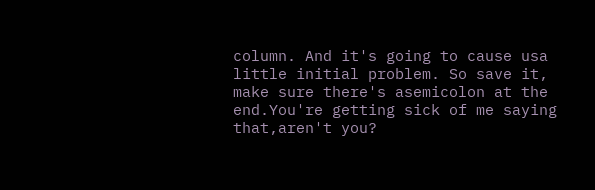column. And it's going to cause usa little initial problem. So save it, make sure there's asemicolon at the end.You're getting sick of me saying that,aren't you?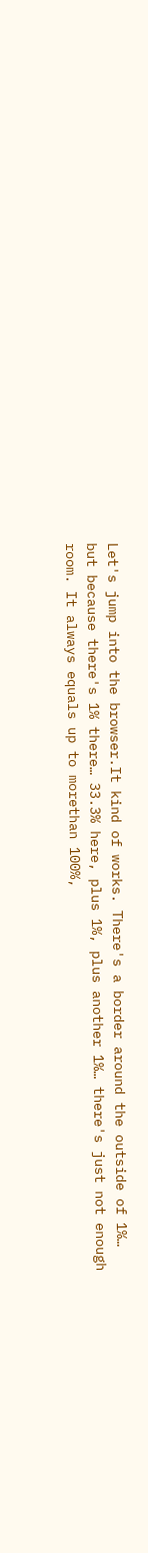Let's jump into the browser.It kind of works. There's a border around the outside of 1%… but because there's 1% there… 33.3% here, plus 1%, plus another 1%… there's just not enough room. It always equals up to morethan 100%,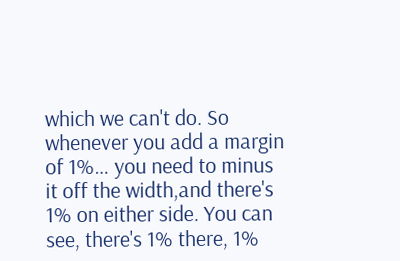which we can't do. So whenever you add a margin of 1%… you need to minus it off the width,and there's 1% on either side. You can see, there's 1% there, 1%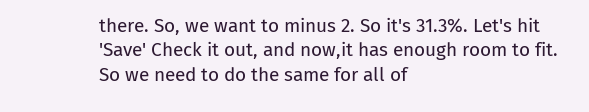there. So, we want to minus 2. So it's 31.3%. Let's hit 'Save' Check it out, and now,it has enough room to fit. So we need to do the same for all of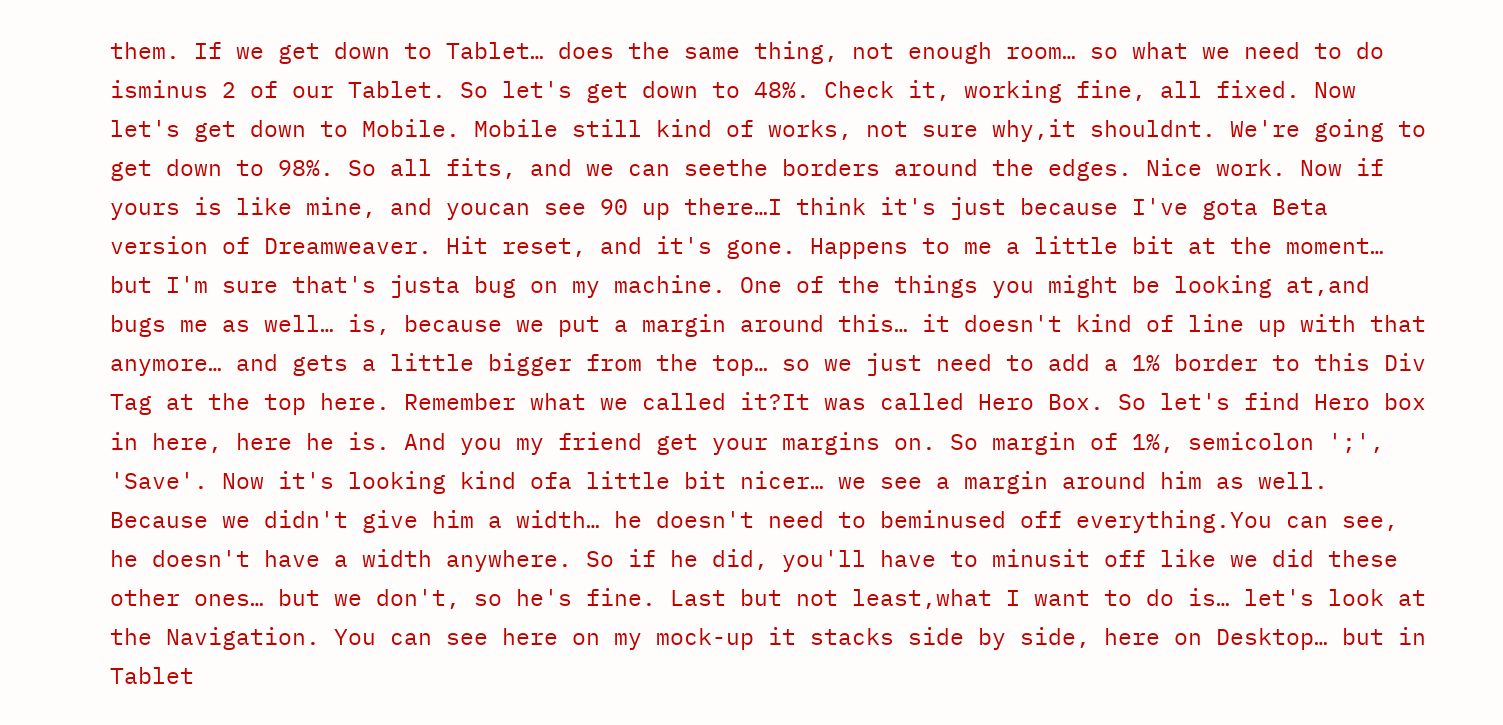them. If we get down to Tablet… does the same thing, not enough room… so what we need to do isminus 2 of our Tablet. So let's get down to 48%. Check it, working fine, all fixed. Now let's get down to Mobile. Mobile still kind of works, not sure why,it shouldnt. We're going to get down to 98%. So all fits, and we can seethe borders around the edges. Nice work. Now if yours is like mine, and youcan see 90 up there…I think it's just because I've gota Beta version of Dreamweaver. Hit reset, and it's gone. Happens to me a little bit at the moment… but I'm sure that's justa bug on my machine. One of the things you might be looking at,and bugs me as well… is, because we put a margin around this… it doesn't kind of line up with that anymore… and gets a little bigger from the top… so we just need to add a 1% border to this Div Tag at the top here. Remember what we called it?It was called Hero Box. So let's find Hero box in here, here he is. And you my friend get your margins on. So margin of 1%, semicolon ';', 'Save'. Now it's looking kind ofa little bit nicer… we see a margin around him as well. Because we didn't give him a width… he doesn't need to beminused off everything.You can see, he doesn't have a width anywhere. So if he did, you'll have to minusit off like we did these other ones… but we don't, so he's fine. Last but not least,what I want to do is… let's look at the Navigation. You can see here on my mock-up it stacks side by side, here on Desktop… but in Tablet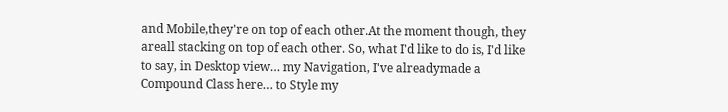and Mobile,they're on top of each other.At the moment though, they areall stacking on top of each other. So, what I'd like to do is, I'd like to say, in Desktop view… my Navigation, I've alreadymade a Compound Class here… to Style my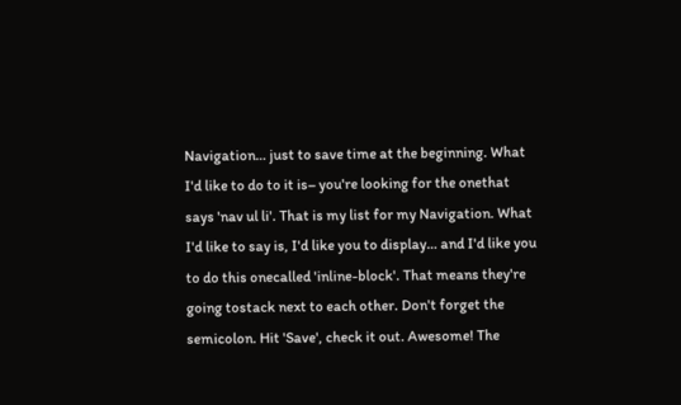Navigation… just to save time at the beginning. What I'd like to do to it is– you're looking for the onethat says 'nav ul li'. That is my list for my Navigation. What I'd like to say is, I'd like you to display… and I'd like you to do this onecalled 'inline-block'. That means they're going tostack next to each other. Don't forget the semicolon. Hit 'Save', check it out. Awesome! The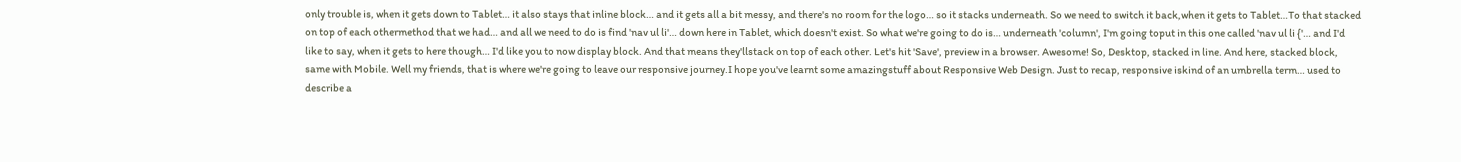only trouble is, when it gets down to Tablet… it also stays that inline block… and it gets all a bit messy, and there's no room for the logo… so it stacks underneath. So we need to switch it back,when it gets to Tablet…To that stacked on top of each othermethod that we had… and all we need to do is find 'nav ul li'… down here in Tablet, which doesn't exist. So what we're going to do is… underneath 'column', I'm going toput in this one called 'nav ul li {'… and I'd like to say, when it gets to here though… I'd like you to now display block. And that means they'llstack on top of each other. Let's hit 'Save', preview in a browser. Awesome! So, Desktop, stacked in line. And here, stacked block, same with Mobile. Well my friends, that is where we're going to leave our responsive journey.I hope you've learnt some amazingstuff about Responsive Web Design. Just to recap, responsive iskind of an umbrella term… used to describe a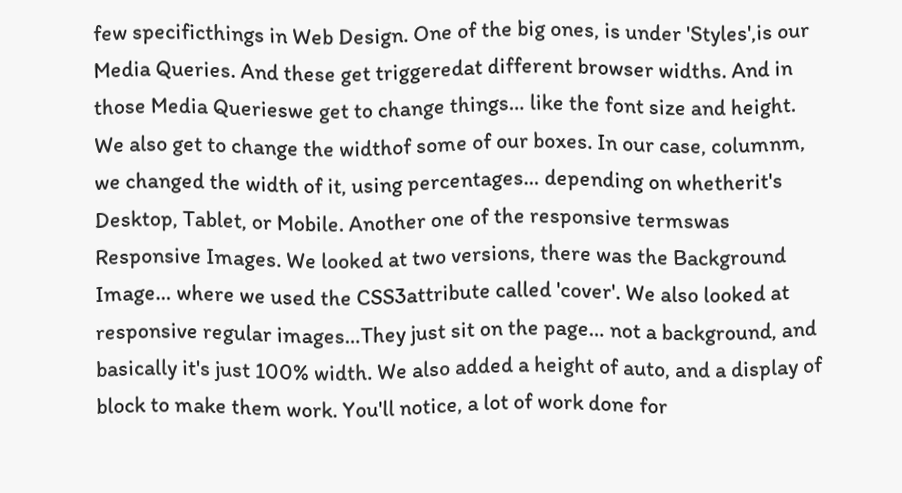few specificthings in Web Design. One of the big ones, is under 'Styles',is our Media Queries. And these get triggeredat different browser widths. And in those Media Querieswe get to change things… like the font size and height. We also get to change the widthof some of our boxes. In our case, columnm, we changed the width of it, using percentages… depending on whetherit's Desktop, Tablet, or Mobile. Another one of the responsive termswas Responsive Images. We looked at two versions, there was the Background Image… where we used the CSS3attribute called 'cover'. We also looked at responsive regular images…They just sit on the page… not a background, and basically it's just 100% width. We also added a height of auto, and a display of block to make them work. You'll notice, a lot of work done for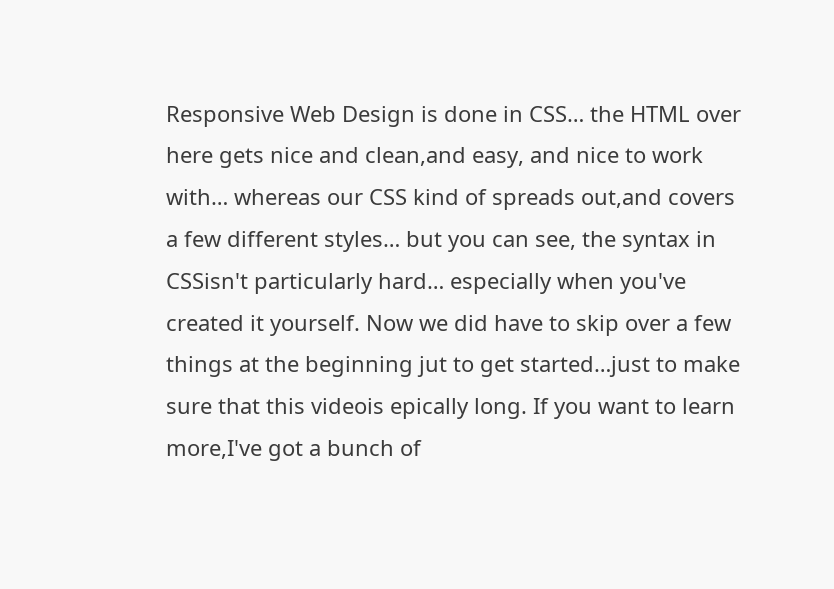Responsive Web Design is done in CSS… the HTML over here gets nice and clean,and easy, and nice to work with… whereas our CSS kind of spreads out,and covers a few different styles… but you can see, the syntax in CSSisn't particularly hard… especially when you've created it yourself. Now we did have to skip over a few things at the beginning jut to get started…just to make sure that this videois epically long. If you want to learn more,I've got a bunch of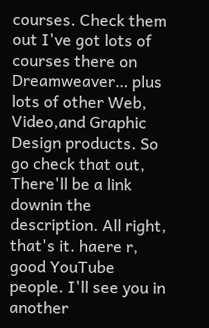courses. Check them out I've got lots of courses there on Dreamweaver… plus lots of other Web, Video,and Graphic Design products. So go check that out, There'll be a link downin the description. All right, that's it. haere r, good YouTube people. I'll see you in another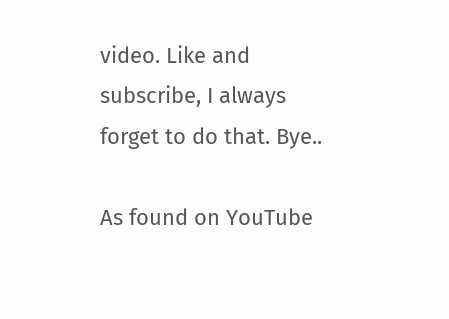video. Like and subscribe, I always forget to do that. Bye..

As found on YouTube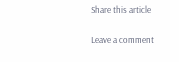Share this article

Leave a comment